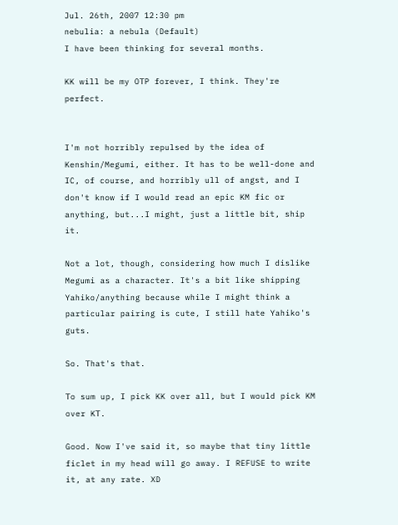Jul. 26th, 2007 12:30 pm
nebulia: a nebula (Default)
I have been thinking for several months.

KK will be my OTP forever, I think. They're perfect.


I'm not horribly repulsed by the idea of Kenshin/Megumi, either. It has to be well-done and IC, of course, and horribly ull of angst, and I don't know if I would read an epic KM fic or anything, but...I might, just a little bit, ship it.

Not a lot, though, considering how much I dislike Megumi as a character. It's a bit like shipping Yahiko/anything because while I might think a particular pairing is cute, I still hate Yahiko's guts.

So. That's that.

To sum up, I pick KK over all, but I would pick KM over KT.

Good. Now I've said it, so maybe that tiny little ficlet in my head will go away. I REFUSE to write it, at any rate. XD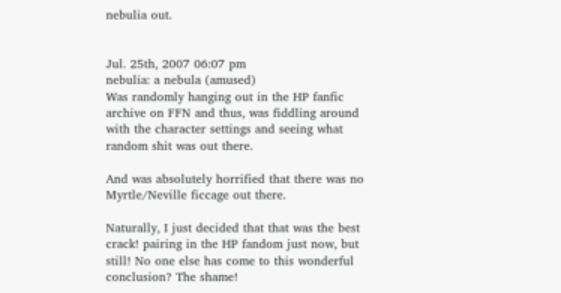nebulia out.


Jul. 25th, 2007 06:07 pm
nebulia: a nebula (amused)
Was randomly hanging out in the HP fanfic archive on FFN and thus, was fiddling around with the character settings and seeing what random shit was out there.

And was absolutely horrified that there was no Myrtle/Neville ficcage out there.

Naturally, I just decided that that was the best crack! pairing in the HP fandom just now, but still! No one else has come to this wonderful conclusion? The shame!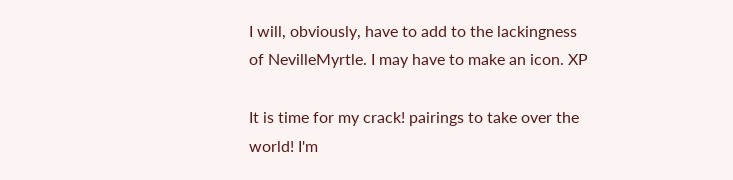I will, obviously, have to add to the lackingness of NevilleMyrtle. I may have to make an icon. XP

It is time for my crack! pairings to take over the world! I'm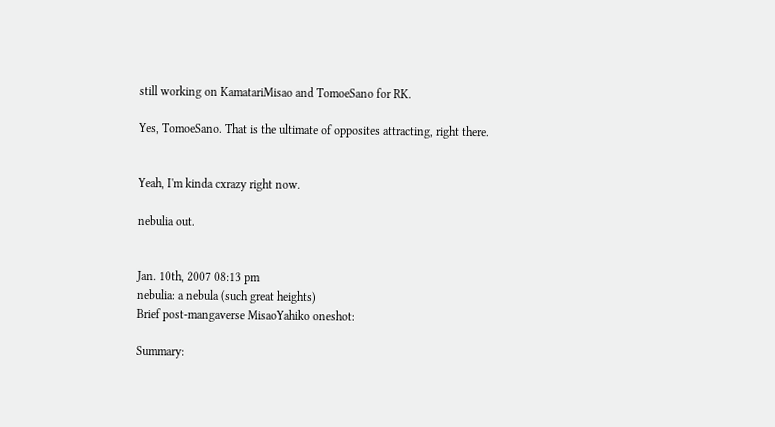still working on KamatariMisao and TomoeSano for RK.

Yes, TomoeSano. That is the ultimate of opposites attracting, right there.


Yeah, I'm kinda cxrazy right now.

nebulia out.


Jan. 10th, 2007 08:13 pm
nebulia: a nebula (such great heights)
Brief post-mangaverse MisaoYahiko oneshot:

Summary: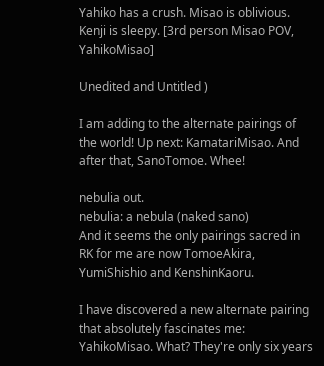Yahiko has a crush. Misao is oblivious. Kenji is sleepy. [3rd person Misao POV, YahikoMisao]

Unedited and Untitled )

I am adding to the alternate pairings of the world! Up next: KamatariMisao. And after that, SanoTomoe. Whee!

nebulia out.
nebulia: a nebula (naked sano)
And it seems the only pairings sacred in RK for me are now TomoeAkira, YumiShishio and KenshinKaoru.

I have discovered a new alternate pairing that absolutely fascinates me: YahikoMisao. What? They're only six years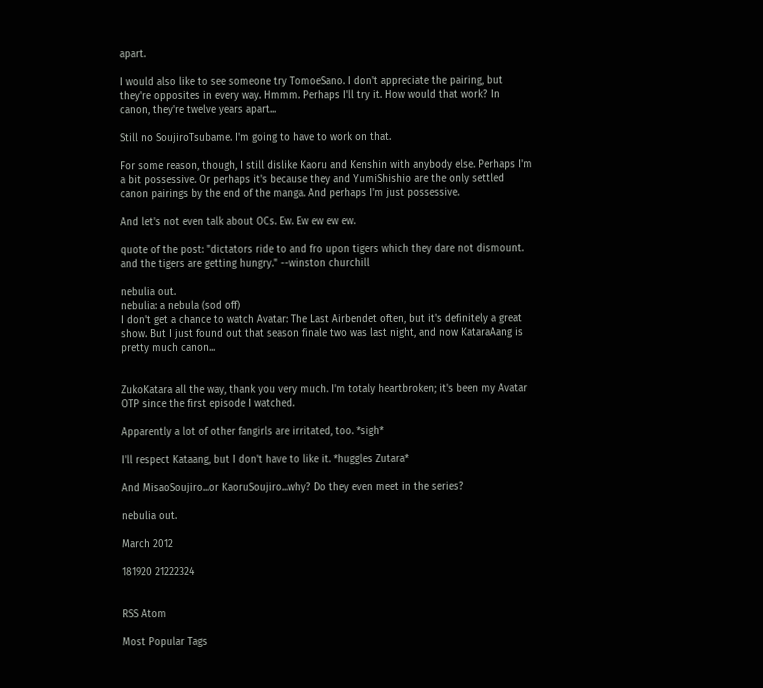apart.

I would also like to see someone try TomoeSano. I don't appreciate the pairing, but they're opposites in every way. Hmmm. Perhaps I'll try it. How would that work? In canon, they're twelve years apart...

Still no SoujiroTsubame. I'm going to have to work on that.

For some reason, though, I still dislike Kaoru and Kenshin with anybody else. Perhaps I'm a bit possessive. Or perhaps it's because they and YumiShishio are the only settled canon pairings by the end of the manga. And perhaps I'm just possessive.

And let's not even talk about OCs. Ew. Ew ew ew ew.

quote of the post: "dictators ride to and fro upon tigers which they dare not dismount. and the tigers are getting hungry." --winston churchill

nebulia out.
nebulia: a nebula (sod off)
I don't get a chance to watch Avatar: The Last Airbendet often, but it's definitely a great show. But I just found out that season finale two was last night, and now KataraAang is pretty much canon...


ZukoKatara all the way, thank you very much. I'm totaly heartbroken; it's been my Avatar OTP since the first episode I watched.

Apparently a lot of other fangirls are irritated, too. *sigh*

I'll respect Kataang, but I don't have to like it. *huggles Zutara*

And MisaoSoujiro...or KaoruSoujiro...why? Do they even meet in the series?

nebulia out.

March 2012

181920 21222324


RSS Atom

Most Popular Tags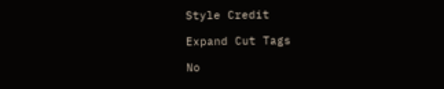Style Credit

Expand Cut Tags

No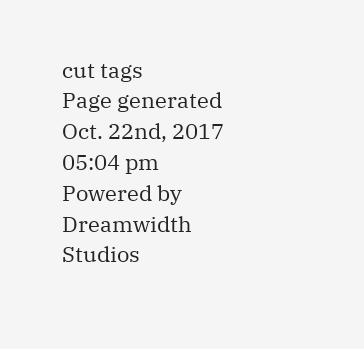cut tags
Page generated Oct. 22nd, 2017 05:04 pm
Powered by Dreamwidth Studios